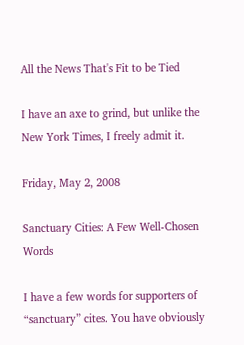All the News That's Fit to be Tied

I have an axe to grind, but unlike the New York Times, I freely admit it.

Friday, May 2, 2008

Sanctuary Cities: A Few Well-Chosen Words

I have a few words for supporters of “sanctuary” cites. You have obviously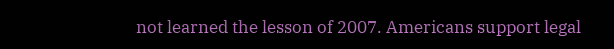not learned the lesson of 2007. Americans support legal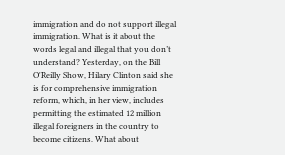immigration and do not support illegal immigration. What is it about the words legal and illegal that you don’t understand? Yesterday, on the Bill O'Reilly Show, Hilary Clinton said she is for comprehensive immigration reform, which, in her view, includes permitting the estimated 12 million illegal foreigners in the country to become citizens. What about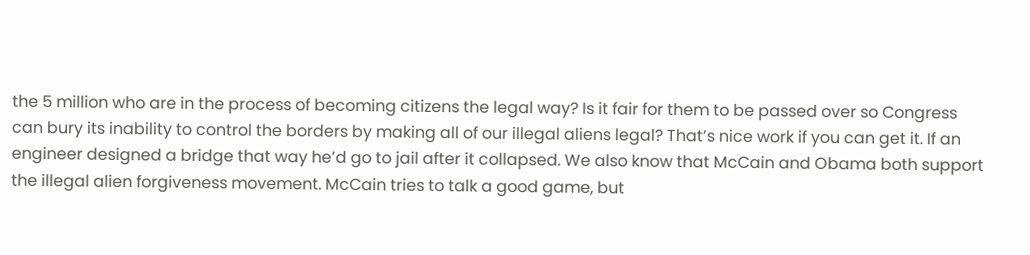the 5 million who are in the process of becoming citizens the legal way? Is it fair for them to be passed over so Congress can bury its inability to control the borders by making all of our illegal aliens legal? That’s nice work if you can get it. If an engineer designed a bridge that way he’d go to jail after it collapsed. We also know that McCain and Obama both support the illegal alien forgiveness movement. McCain tries to talk a good game, but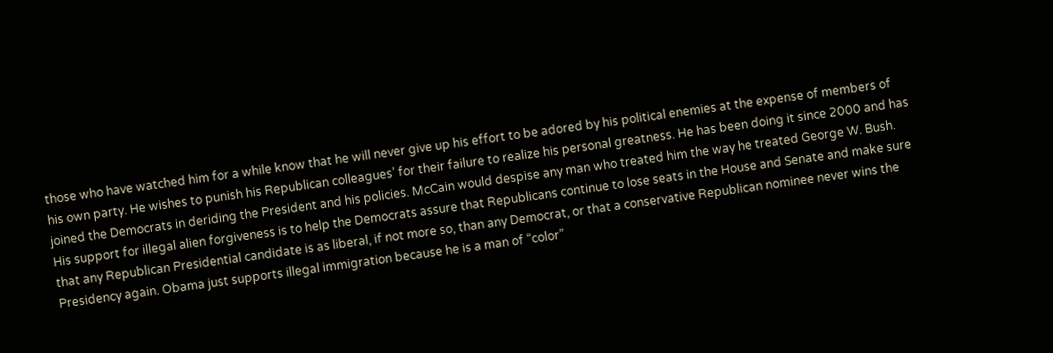those who have watched him for a while know that he will never give up his effort to be adored by his political enemies at the expense of members of his own party. He wishes to punish his Republican colleagues’ for their failure to realize his personal greatness. He has been doing it since 2000 and has joined the Democrats in deriding the President and his policies. McCain would despise any man who treated him the way he treated George W. Bush. His support for illegal alien forgiveness is to help the Democrats assure that Republicans continue to lose seats in the House and Senate and make sure that any Republican Presidential candidate is as liberal, if not more so, than any Democrat, or that a conservative Republican nominee never wins the Presidency again. Obama just supports illegal immigration because he is a man of “color”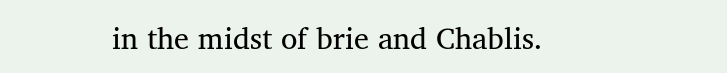in the midst of brie and Chablis.